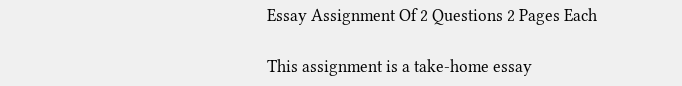Essay Assignment Of 2 Questions 2 Pages Each

This assignment is a take-home essay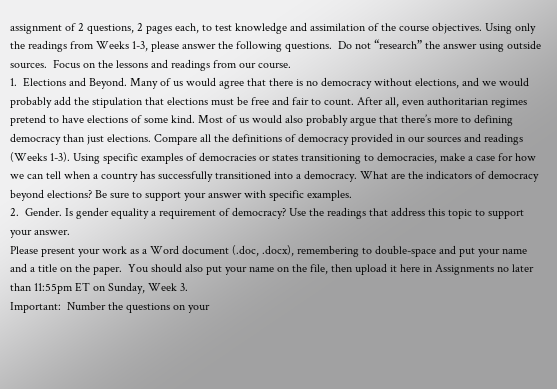assignment of 2 questions, 2 pages each, to test knowledge and assimilation of the course objectives. Using only the readings from Weeks 1-3, please answer the following questions.  Do not “research” the answer using outside sources.  Focus on the lessons and readings from our course.
1.  Elections and Beyond. Many of us would agree that there is no democracy without elections, and we would probably add the stipulation that elections must be free and fair to count. After all, even authoritarian regimes pretend to have elections of some kind. Most of us would also probably argue that there’s more to defining democracy than just elections. Compare all the definitions of democracy provided in our sources and readings (Weeks 1-3). Using specific examples of democracies or states transitioning to democracies, make a case for how we can tell when a country has successfully transitioned into a democracy. What are the indicators of democracy beyond elections? Be sure to support your answer with specific examples.
2.  Gender. Is gender equality a requirement of democracy? Use the readings that address this topic to support your answer.
Please present your work as a Word document (.doc, .docx), remembering to double-space and put your name and a title on the paper.  You should also put your name on the file, then upload it here in Assignments no later than 11:55pm ET on Sunday, Week 3.
Important:  Number the questions on your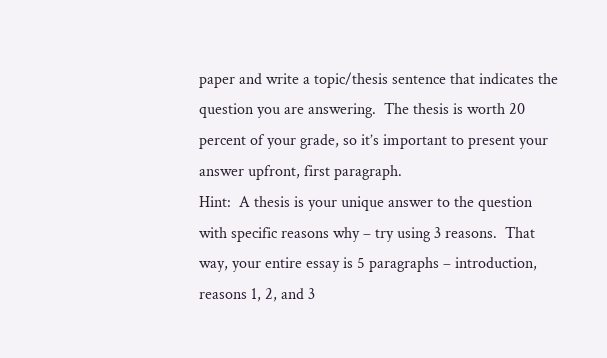paper and write a topic/thesis sentence that indicates the question you are answering.  The thesis is worth 20 percent of your grade, so it’s important to present your answer upfront, first paragraph.
Hint:  A thesis is your unique answer to the question with specific reasons why – try using 3 reasons.  That way, your entire essay is 5 paragraphs – introduction, reasons 1, 2, and 3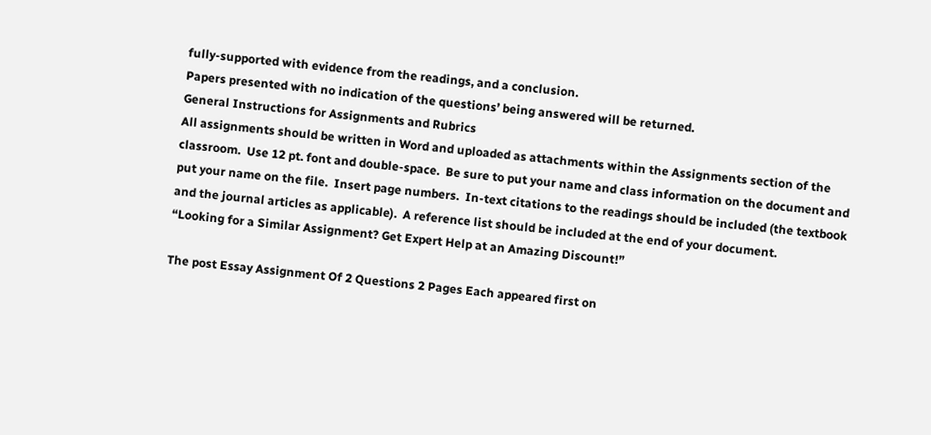fully-supported with evidence from the readings, and a conclusion.
Papers presented with no indication of the questions’ being answered will be returned.
General Instructions for Assignments and Rubrics
All assignments should be written in Word and uploaded as attachments within the Assignments section of the classroom.  Use 12 pt. font and double-space.  Be sure to put your name and class information on the document and put your name on the file.  Insert page numbers.  In-text citations to the readings should be included (the textbook and the journal articles as applicable).  A reference list should be included at the end of your document.
“Looking for a Similar Assignment? Get Expert Help at an Amazing Discount!”

The post Essay Assignment Of 2 Questions 2 Pages Each appeared first on